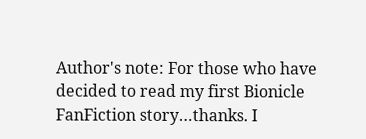Author's note: For those who have decided to read my first Bionicle FanFiction story…thanks. I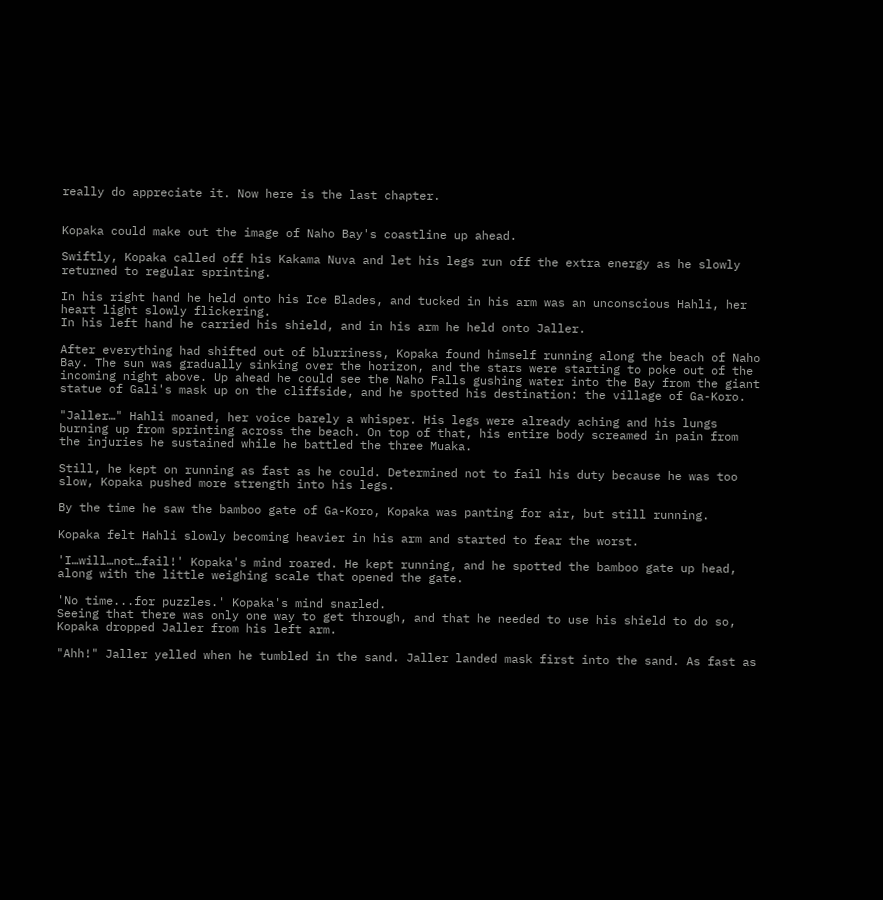really do appreciate it. Now here is the last chapter.


Kopaka could make out the image of Naho Bay's coastline up ahead.

Swiftly, Kopaka called off his Kakama Nuva and let his legs run off the extra energy as he slowly returned to regular sprinting.

In his right hand he held onto his Ice Blades, and tucked in his arm was an unconscious Hahli, her heart light slowly flickering.
In his left hand he carried his shield, and in his arm he held onto Jaller.

After everything had shifted out of blurriness, Kopaka found himself running along the beach of Naho Bay. The sun was gradually sinking over the horizon, and the stars were starting to poke out of the incoming night above. Up ahead he could see the Naho Falls gushing water into the Bay from the giant statue of Gali's mask up on the cliffside, and he spotted his destination: the village of Ga-Koro.

"Jaller…" Hahli moaned, her voice barely a whisper. His legs were already aching and his lungs burning up from sprinting across the beach. On top of that, his entire body screamed in pain from the injuries he sustained while he battled the three Muaka.

Still, he kept on running as fast as he could. Determined not to fail his duty because he was too slow, Kopaka pushed more strength into his legs.

By the time he saw the bamboo gate of Ga-Koro, Kopaka was panting for air, but still running.

Kopaka felt Hahli slowly becoming heavier in his arm and started to fear the worst.

'I…will…not…fail!' Kopaka's mind roared. He kept running, and he spotted the bamboo gate up head, along with the little weighing scale that opened the gate.

'No time...for puzzles.' Kopaka's mind snarled.
Seeing that there was only one way to get through, and that he needed to use his shield to do so, Kopaka dropped Jaller from his left arm.

"Ahh!" Jaller yelled when he tumbled in the sand. Jaller landed mask first into the sand. As fast as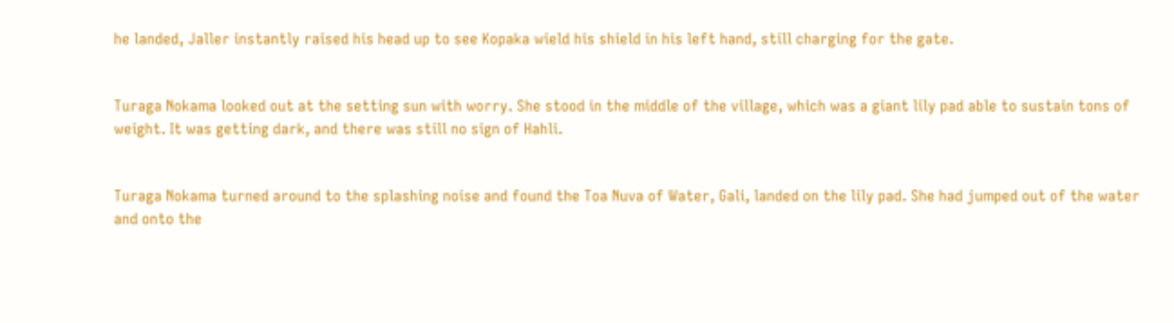he landed, Jaller instantly raised his head up to see Kopaka wield his shield in his left hand, still charging for the gate.


Turaga Nokama looked out at the setting sun with worry. She stood in the middle of the village, which was a giant lily pad able to sustain tons of weight. It was getting dark, and there was still no sign of Hahli.


Turaga Nokama turned around to the splashing noise and found the Toa Nuva of Water, Gali, landed on the lily pad. She had jumped out of the water and onto the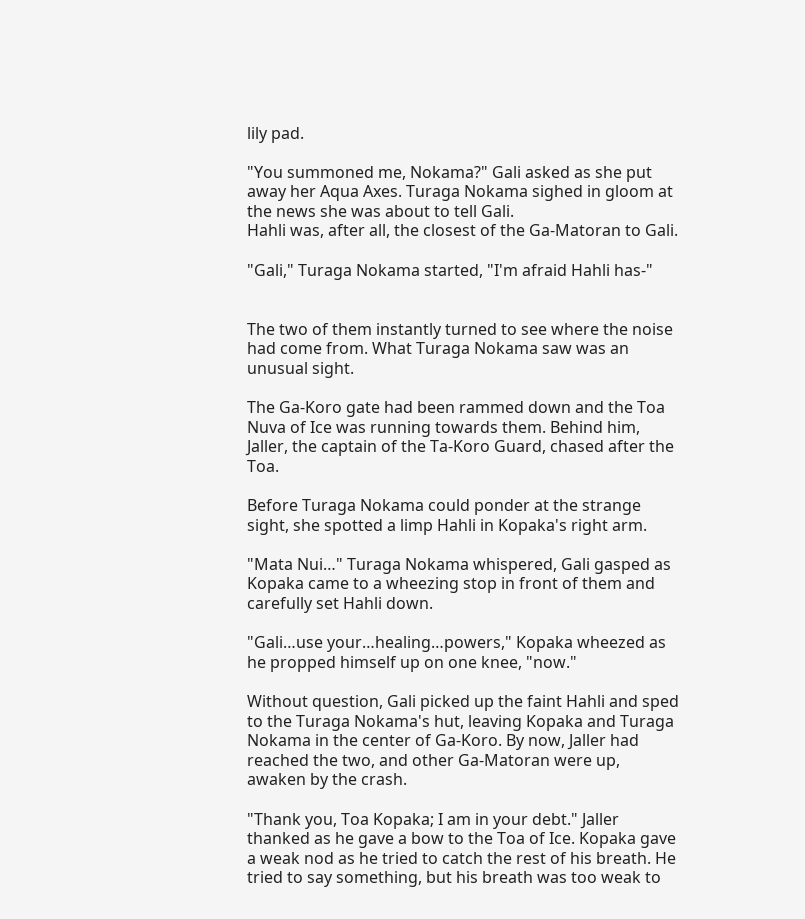lily pad.

"You summoned me, Nokama?" Gali asked as she put away her Aqua Axes. Turaga Nokama sighed in gloom at the news she was about to tell Gali.
Hahli was, after all, the closest of the Ga-Matoran to Gali.

"Gali," Turaga Nokama started, "I'm afraid Hahli has-"


The two of them instantly turned to see where the noise had come from. What Turaga Nokama saw was an unusual sight.

The Ga-Koro gate had been rammed down and the Toa Nuva of Ice was running towards them. Behind him, Jaller, the captain of the Ta-Koro Guard, chased after the Toa.

Before Turaga Nokama could ponder at the strange sight, she spotted a limp Hahli in Kopaka's right arm.

"Mata Nui…" Turaga Nokama whispered, Gali gasped as Kopaka came to a wheezing stop in front of them and carefully set Hahli down.

"Gali…use your…healing…powers," Kopaka wheezed as he propped himself up on one knee, "now."

Without question, Gali picked up the faint Hahli and sped to the Turaga Nokama's hut, leaving Kopaka and Turaga Nokama in the center of Ga-Koro. By now, Jaller had reached the two, and other Ga-Matoran were up, awaken by the crash.

"Thank you, Toa Kopaka; I am in your debt." Jaller thanked as he gave a bow to the Toa of Ice. Kopaka gave a weak nod as he tried to catch the rest of his breath. He tried to say something, but his breath was too weak to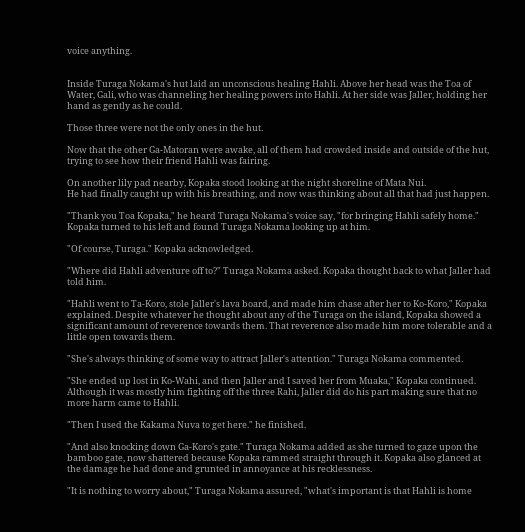voice anything.


Inside Turaga Nokama's hut laid an unconscious healing Hahli. Above her head was the Toa of Water, Gali, who was channeling her healing powers into Hahli. At her side was Jaller, holding her hand as gently as he could.

Those three were not the only ones in the hut.

Now that the other Ga-Matoran were awake, all of them had crowded inside and outside of the hut, trying to see how their friend Hahli was fairing.

On another lily pad nearby, Kopaka stood looking at the night shoreline of Mata Nui.
He had finally caught up with his breathing, and now was thinking about all that had just happen.

"Thank you Toa Kopaka," he heard Turaga Nokama's voice say, "for bringing Hahli safely home." Kopaka turned to his left and found Turaga Nokama looking up at him.

"Of course, Turaga." Kopaka acknowledged.

"Where did Hahli adventure off to?" Turaga Nokama asked. Kopaka thought back to what Jaller had told him.

"Hahli went to Ta-Koro, stole Jaller's lava board, and made him chase after her to Ko-Koro," Kopaka explained. Despite whatever he thought about any of the Turaga on the island, Kopaka showed a significant amount of reverence towards them. That reverence also made him more tolerable and a little open towards them.

"She's always thinking of some way to attract Jaller's attention." Turaga Nokama commented.

"She ended up lost in Ko-Wahi, and then Jaller and I saved her from Muaka," Kopaka continued.
Although it was mostly him fighting off the three Rahi, Jaller did do his part making sure that no more harm came to Hahli.

"Then I used the Kakama Nuva to get here." he finished.

"And also knocking down Ga-Koro's gate." Turaga Nokama added as she turned to gaze upon the bamboo gate, now shattered because Kopaka rammed straight through it. Kopaka also glanced at the damage he had done and grunted in annoyance at his recklessness.

"It is nothing to worry about," Turaga Nokama assured, "what's important is that Hahli is home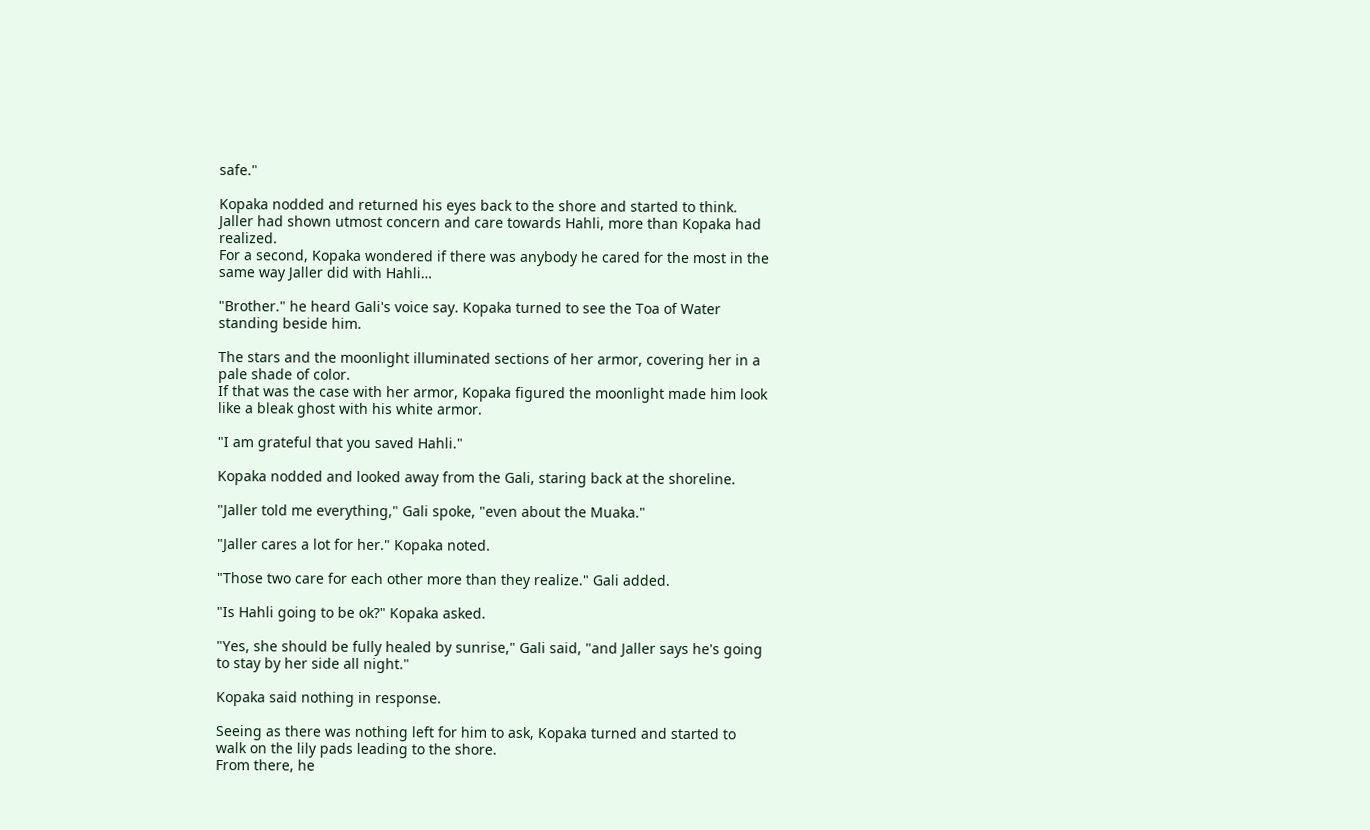safe."

Kopaka nodded and returned his eyes back to the shore and started to think. Jaller had shown utmost concern and care towards Hahli, more than Kopaka had realized.
For a second, Kopaka wondered if there was anybody he cared for the most in the same way Jaller did with Hahli…

"Brother." he heard Gali's voice say. Kopaka turned to see the Toa of Water standing beside him.

The stars and the moonlight illuminated sections of her armor, covering her in a pale shade of color.
If that was the case with her armor, Kopaka figured the moonlight made him look like a bleak ghost with his white armor.

"I am grateful that you saved Hahli."

Kopaka nodded and looked away from the Gali, staring back at the shoreline.

"Jaller told me everything," Gali spoke, "even about the Muaka."

"Jaller cares a lot for her." Kopaka noted.

"Those two care for each other more than they realize." Gali added.

"Is Hahli going to be ok?" Kopaka asked.

"Yes, she should be fully healed by sunrise," Gali said, "and Jaller says he's going to stay by her side all night."

Kopaka said nothing in response.

Seeing as there was nothing left for him to ask, Kopaka turned and started to walk on the lily pads leading to the shore.
From there, he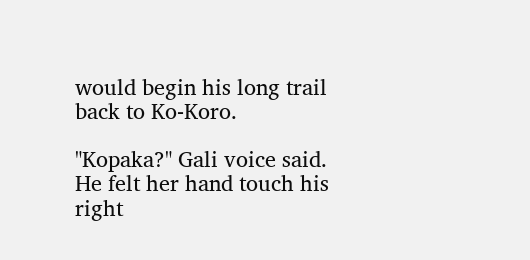would begin his long trail back to Ko-Koro.

"Kopaka?" Gali voice said.
He felt her hand touch his right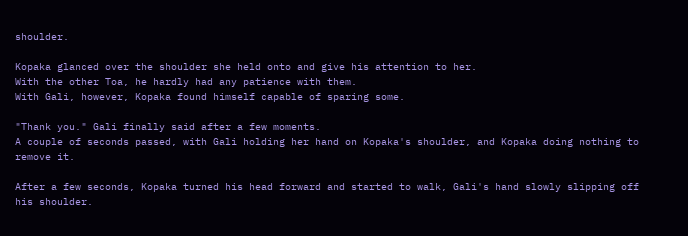shoulder.

Kopaka glanced over the shoulder she held onto and give his attention to her.
With the other Toa, he hardly had any patience with them.
With Gali, however, Kopaka found himself capable of sparing some.

"Thank you." Gali finally said after a few moments.
A couple of seconds passed, with Gali holding her hand on Kopaka's shoulder, and Kopaka doing nothing to remove it.

After a few seconds, Kopaka turned his head forward and started to walk, Gali's hand slowly slipping off his shoulder.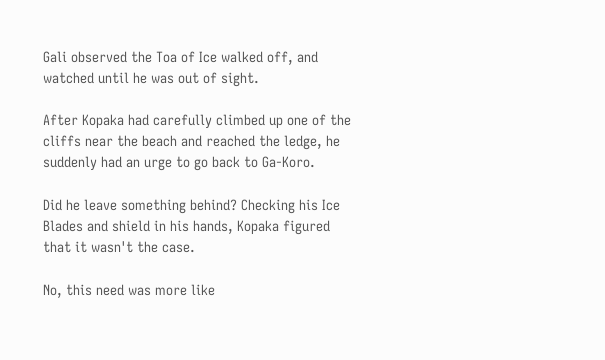Gali observed the Toa of Ice walked off, and watched until he was out of sight.

After Kopaka had carefully climbed up one of the cliffs near the beach and reached the ledge, he suddenly had an urge to go back to Ga-Koro.

Did he leave something behind? Checking his Ice Blades and shield in his hands, Kopaka figured that it wasn't the case.

No, this need was more like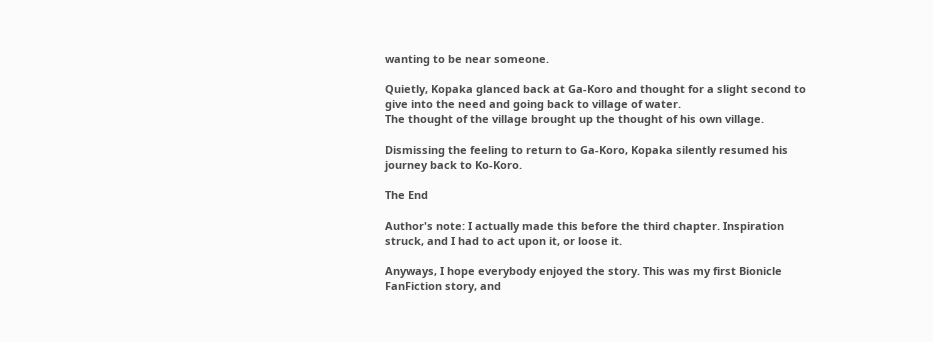wanting to be near someone.

Quietly, Kopaka glanced back at Ga-Koro and thought for a slight second to give into the need and going back to village of water.
The thought of the village brought up the thought of his own village.

Dismissing the feeling to return to Ga-Koro, Kopaka silently resumed his journey back to Ko-Koro.

The End

Author's note: I actually made this before the third chapter. Inspiration struck, and I had to act upon it, or loose it.

Anyways, I hope everybody enjoyed the story. This was my first Bionicle FanFiction story, and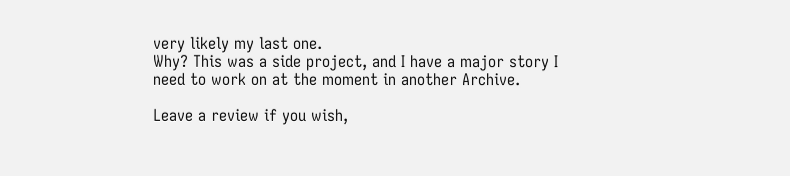very likely my last one.
Why? This was a side project, and I have a major story I need to work on at the moment in another Archive.

Leave a review if you wish,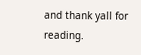and thank yall for reading.